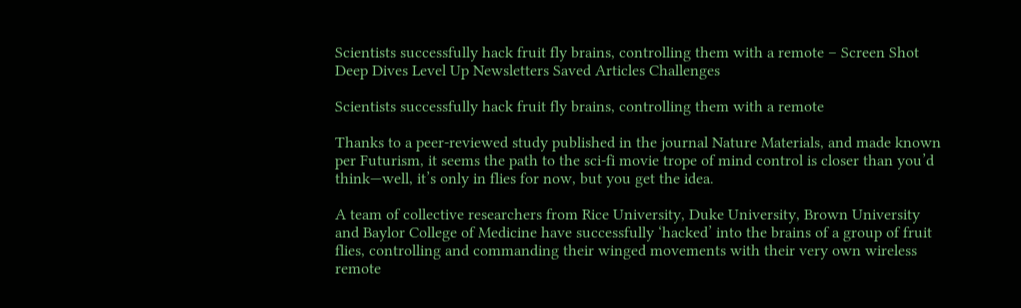Scientists successfully hack fruit fly brains, controlling them with a remote – Screen Shot
Deep Dives Level Up Newsletters Saved Articles Challenges

Scientists successfully hack fruit fly brains, controlling them with a remote

Thanks to a peer-reviewed study published in the journal Nature Materials, and made known per Futurism, it seems the path to the sci-fi movie trope of mind control is closer than you’d think—well, it’s only in flies for now, but you get the idea.

A team of collective researchers from Rice University, Duke University, Brown University and Baylor College of Medicine have successfully ‘hacked’ into the brains of a group of fruit flies, controlling and commanding their winged movements with their very own wireless remote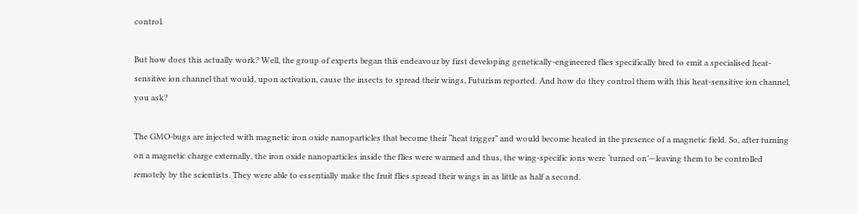control.

But how does this actually work? Well, the group of experts began this endeavour by first developing genetically-engineered flies specifically bred to emit a specialised heat-sensitive ion channel that would, upon activation, cause the insects to spread their wings, Futurism reported. And how do they control them with this heat-sensitive ion channel, you ask?

The GMO-bugs are injected with magnetic iron oxide nanoparticles that become their “heat trigger” and would become heated in the presence of a magnetic field. So, after turning on a magnetic charge externally, the iron oxide nanoparticles inside the flies were warmed and thus, the wing-specific ions were ‘turned on’—leaving them to be controlled remotely by the scientists. They were able to essentially make the fruit flies spread their wings in as little as half a second.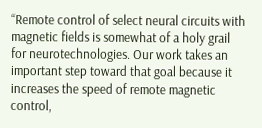“Remote control of select neural circuits with magnetic fields is somewhat of a holy grail for neurotechnologies. Our work takes an important step toward that goal because it increases the speed of remote magnetic control,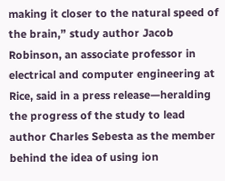making it closer to the natural speed of the brain,” study author Jacob Robinson, an associate professor in electrical and computer engineering at Rice, said in a press release—heralding the progress of the study to lead author Charles Sebesta as the member behind the idea of using ion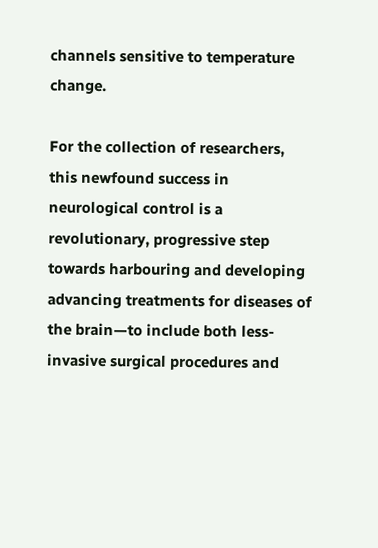channels sensitive to temperature change.

For the collection of researchers, this newfound success in neurological control is a revolutionary, progressive step towards harbouring and developing advancing treatments for diseases of the brain—to include both less-invasive surgical procedures and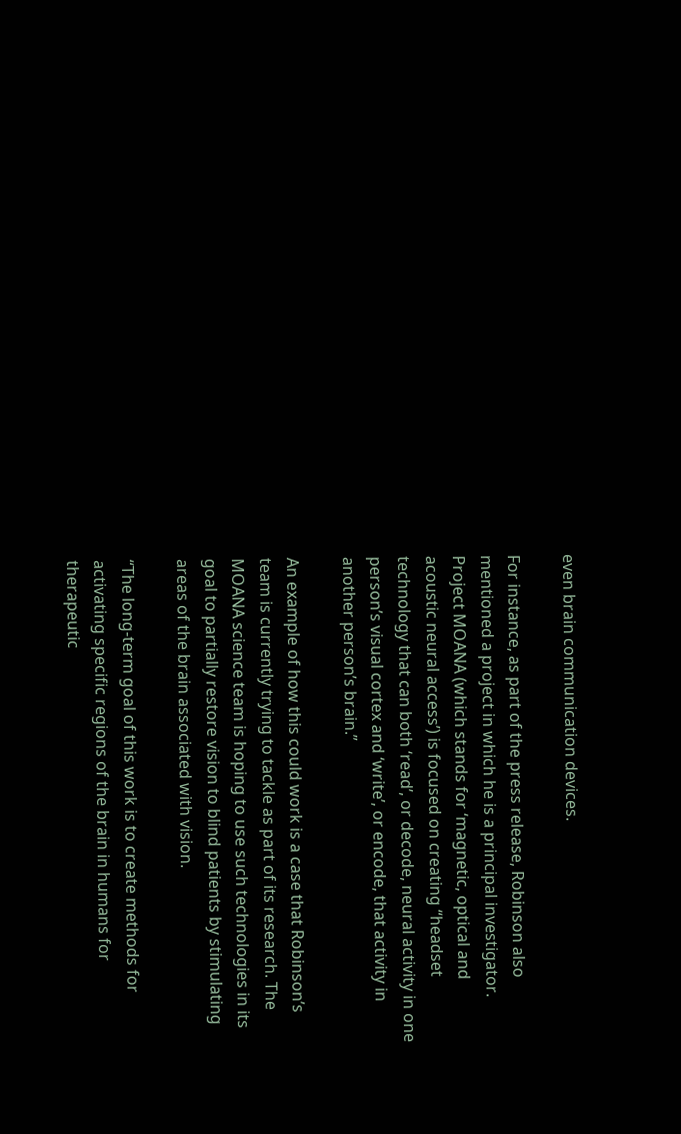even brain communication devices.

For instance, as part of the press release, Robinson also mentioned a project in which he is a principal investigator. Project MOANA (which stands for ‘magnetic, optical and acoustic neural access’) is focused on creating “headset technology that can both ‘read’, or decode, neural activity in one person’s visual cortex and ‘write’, or encode, that activity in another person’s brain.”

An example of how this could work is a case that Robinson’s team is currently trying to tackle as part of its research. The MOANA science team is hoping to use such technologies in its goal to partially restore vision to blind patients by stimulating areas of the brain associated with vision.

“The long-term goal of this work is to create methods for activating specific regions of the brain in humans for therapeutic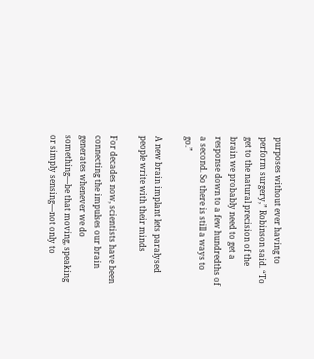purposes without ever having to perform surgery,” Robinson said. “To get to the natural precision of the brain we probably need to get a response down to a few hundredths of a second. So there is still a ways to go.”

A new brain implant lets paralysed people write with their minds

For decades now, scientists have been connecting the impulses our brain generates whenever we do something—be that moving, speaking or simply sensing—not only to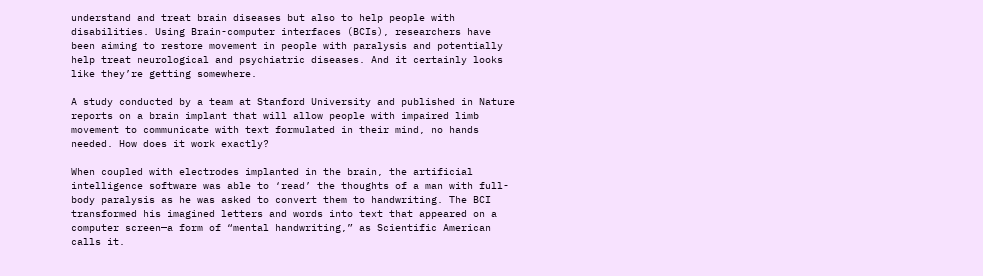understand and treat brain diseases but also to help people with disabilities. Using Brain-computer interfaces (BCIs), researchers have been aiming to restore movement in people with paralysis and potentially help treat neurological and psychiatric diseases. And it certainly looks like they’re getting somewhere.

A study conducted by a team at Stanford University and published in Nature reports on a brain implant that will allow people with impaired limb movement to communicate with text formulated in their mind, no hands needed. How does it work exactly?

When coupled with electrodes implanted in the brain, the artificial intelligence software was able to ‘read’ the thoughts of a man with full-body paralysis as he was asked to convert them to handwriting. The BCI transformed his imagined letters and words into text that appeared on a computer screen—a form of “mental handwriting,” as Scientific American calls it.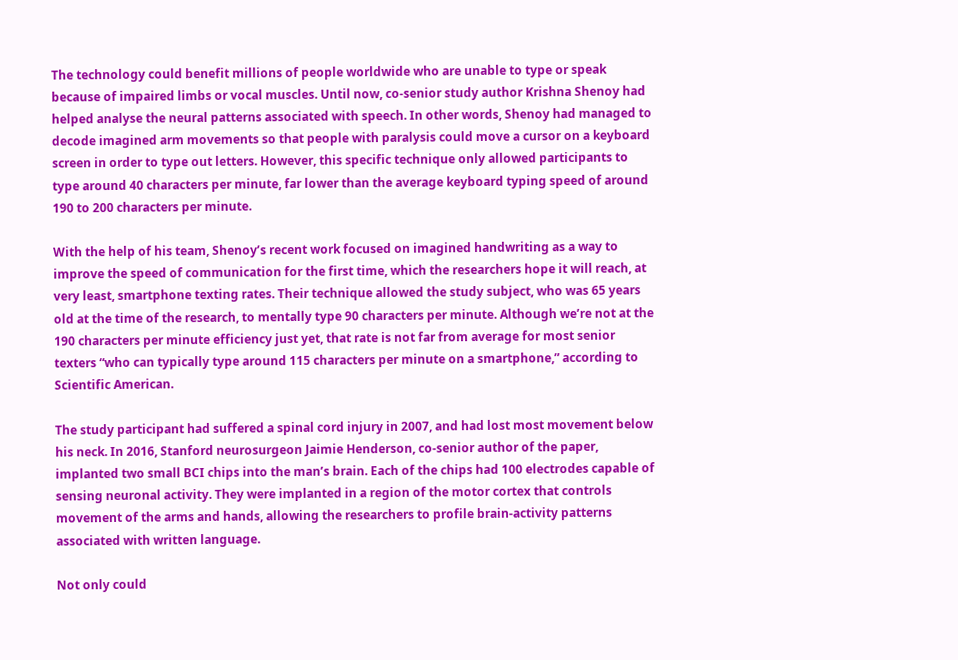The technology could benefit millions of people worldwide who are unable to type or speak because of impaired limbs or vocal muscles. Until now, co-senior study author Krishna Shenoy had helped analyse the neural patterns associated with speech. In other words, Shenoy had managed to decode imagined arm movements so that people with paralysis could move a cursor on a keyboard screen in order to type out letters. However, this specific technique only allowed participants to type around 40 characters per minute, far lower than the average keyboard typing speed of around 190 to 200 characters per minute.

With the help of his team, Shenoy’s recent work focused on imagined handwriting as a way to improve the speed of communication for the first time, which the researchers hope it will reach, at very least, smartphone texting rates. Their technique allowed the study subject, who was 65 years old at the time of the research, to mentally type 90 characters per minute. Although we’re not at the 190 characters per minute efficiency just yet, that rate is not far from average for most senior texters “who can typically type around 115 characters per minute on a smartphone,” according to Scientific American.

The study participant had suffered a spinal cord injury in 2007, and had lost most movement below his neck. In 2016, Stanford neurosurgeon Jaimie Henderson, co-senior author of the paper, implanted two small BCI chips into the man’s brain. Each of the chips had 100 electrodes capable of sensing neuronal activity. They were implanted in a region of the motor cortex that controls movement of the arms and hands, allowing the researchers to profile brain-activity patterns associated with written language.

Not only could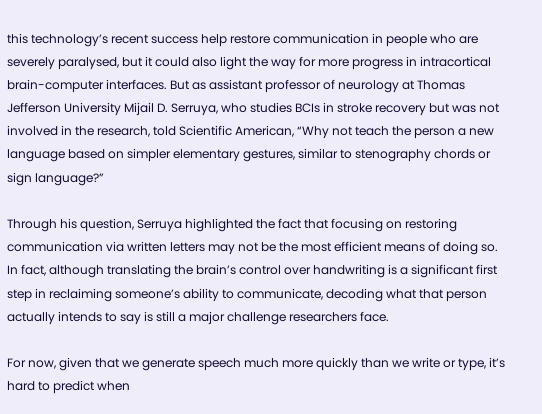this technology’s recent success help restore communication in people who are severely paralysed, but it could also light the way for more progress in intracortical brain-computer interfaces. But as assistant professor of neurology at Thomas Jefferson University Mijail D. Serruya, who studies BCIs in stroke recovery but was not involved in the research, told Scientific American, “Why not teach the person a new language based on simpler elementary gestures, similar to stenography chords or sign language?”

Through his question, Serruya highlighted the fact that focusing on restoring communication via written letters may not be the most efficient means of doing so. In fact, although translating the brain’s control over handwriting is a significant first step in reclaiming someone’s ability to communicate, decoding what that person actually intends to say is still a major challenge researchers face.

For now, given that we generate speech much more quickly than we write or type, it’s hard to predict when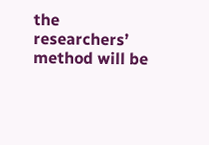the researchers’ method will be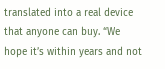translated into a real device that anyone can buy. “We hope it’s within years and not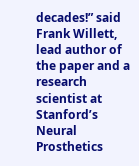decades!” said Frank Willett, lead author of the paper and a research scientist at Stanford’s Neural Prosthetics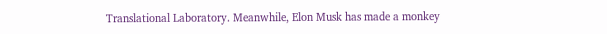Translational Laboratory. Meanwhile, Elon Musk has made a monkey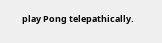play Pong telepathically.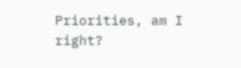Priorities, am I right?